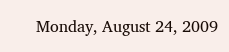Monday, August 24, 2009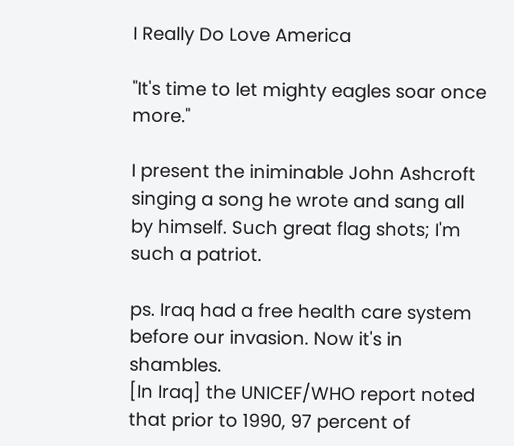I Really Do Love America

"It's time to let mighty eagles soar once more."

I present the iniminable John Ashcroft singing a song he wrote and sang all by himself. Such great flag shots; I'm such a patriot.

ps. Iraq had a free health care system before our invasion. Now it's in shambles.
[In Iraq] the UNICEF/WHO report noted that prior to 1990, 97 percent of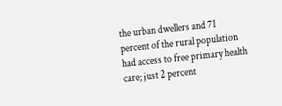the urban dwellers and 71 percent of the rural population had access to free primary health care; just 2 percent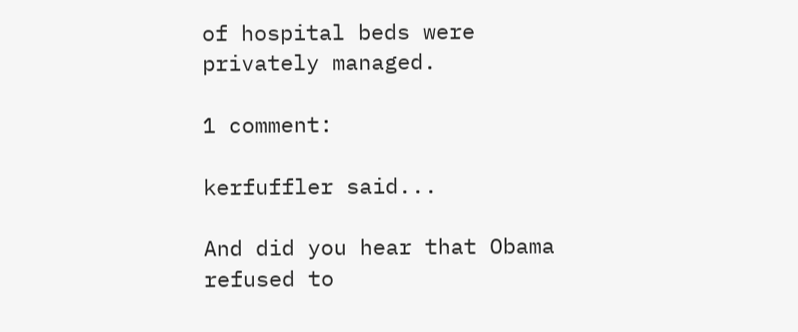of hospital beds were privately managed.

1 comment:

kerfuffler said...

And did you hear that Obama refused to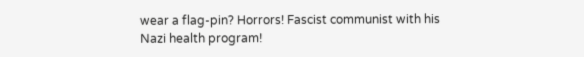wear a flag-pin? Horrors! Fascist communist with his Nazi health program!